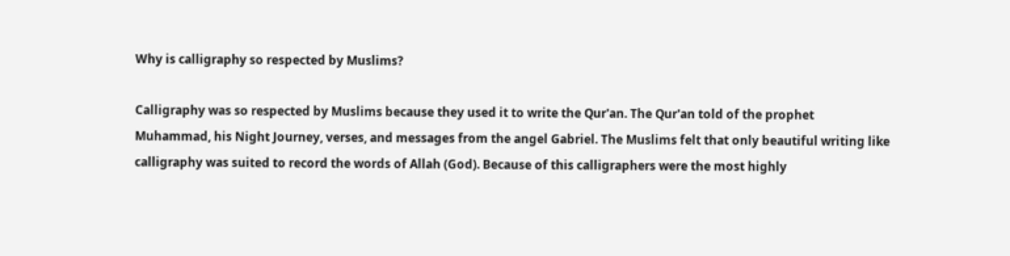Why is calligraphy so respected by Muslims?

Calligraphy was so respected by Muslims because they used it to write the Qur'an. The Qur'an told of the prophet Muhammad, his Night Journey, verses, and messages from the angel Gabriel. The Muslims felt that only beautiful writing like calligraphy was suited to record the words of Allah (God). Because of this calligraphers were the most highly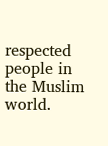respected people in the Muslim world.